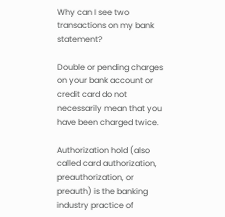Why can I see two transactions on my bank statement?

Double or pending charges on your bank account or credit card do not necessarily mean that you have been charged twice.

Authorization hold (also called card authorization, preauthorization, or preauth) is the banking industry practice of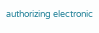authorizing electronic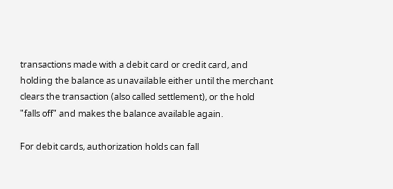transactions made with a debit card or credit card, and holding the balance as unavailable either until the merchant clears the transaction (also called settlement), or the hold "falls off" and makes the balance available again.

For debit cards, authorization holds can fall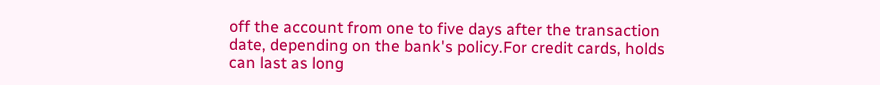off the account from one to five days after the transaction date, depending on the bank's policy.For credit cards, holds can last as long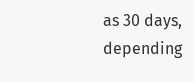as 30 days, depending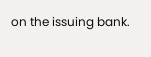on the issuing bank.